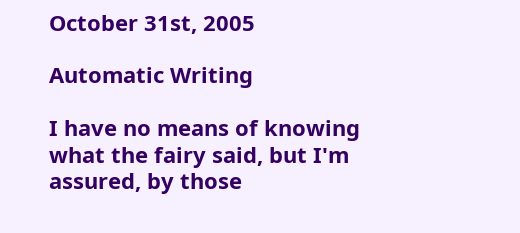October 31st, 2005

Automatic Writing

I have no means of knowing what the fairy said, but I'm assured, by those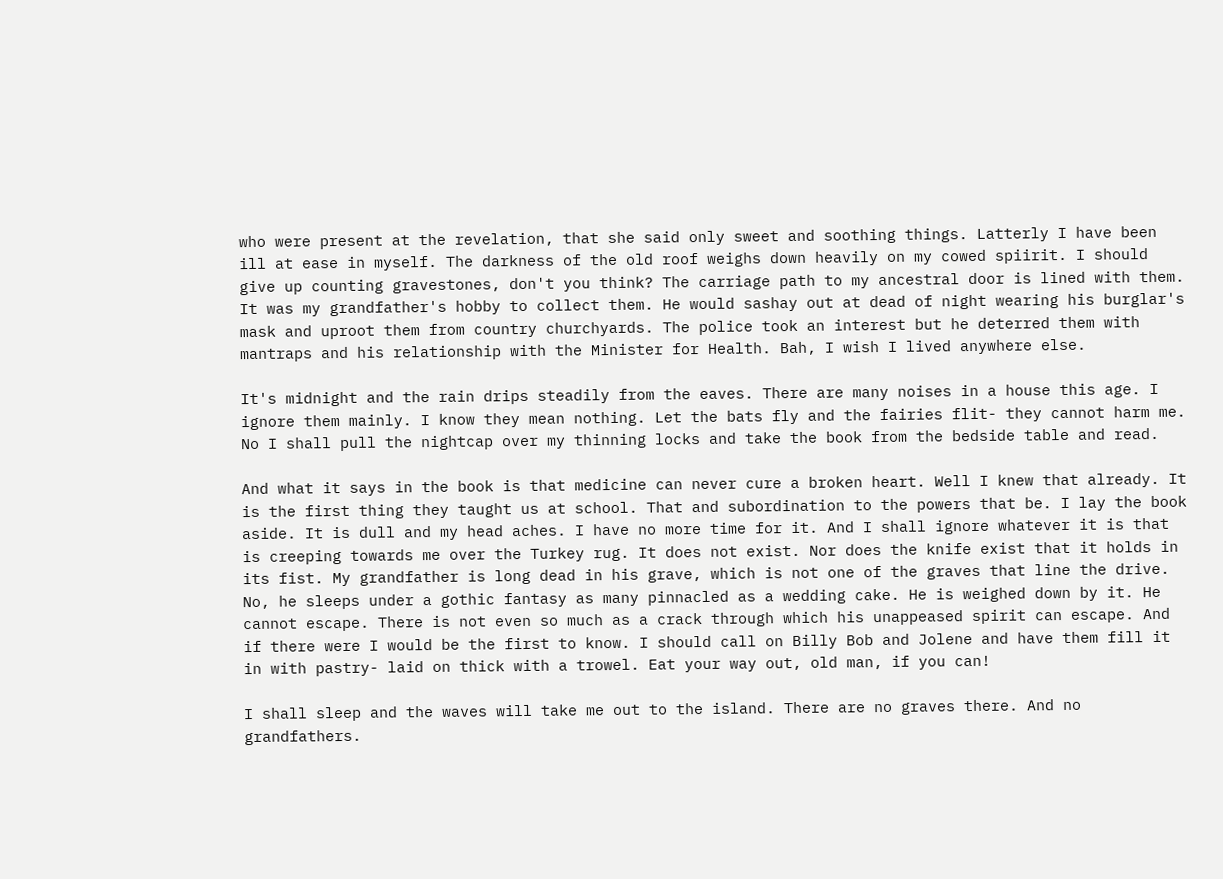who were present at the revelation, that she said only sweet and soothing things. Latterly I have been ill at ease in myself. The darkness of the old roof weighs down heavily on my cowed spiirit. I should give up counting gravestones, don't you think? The carriage path to my ancestral door is lined with them. It was my grandfather's hobby to collect them. He would sashay out at dead of night wearing his burglar's mask and uproot them from country churchyards. The police took an interest but he deterred them with mantraps and his relationship with the Minister for Health. Bah, I wish I lived anywhere else.

It's midnight and the rain drips steadily from the eaves. There are many noises in a house this age. I ignore them mainly. I know they mean nothing. Let the bats fly and the fairies flit- they cannot harm me. No I shall pull the nightcap over my thinning locks and take the book from the bedside table and read.

And what it says in the book is that medicine can never cure a broken heart. Well I knew that already. It is the first thing they taught us at school. That and subordination to the powers that be. I lay the book aside. It is dull and my head aches. I have no more time for it. And I shall ignore whatever it is that is creeping towards me over the Turkey rug. It does not exist. Nor does the knife exist that it holds in its fist. My grandfather is long dead in his grave, which is not one of the graves that line the drive. No, he sleeps under a gothic fantasy as many pinnacled as a wedding cake. He is weighed down by it. He cannot escape. There is not even so much as a crack through which his unappeased spirit can escape. And if there were I would be the first to know. I should call on Billy Bob and Jolene and have them fill it in with pastry- laid on thick with a trowel. Eat your way out, old man, if you can!

I shall sleep and the waves will take me out to the island. There are no graves there. And no grandfathers.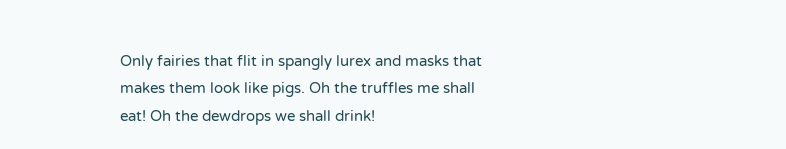Only fairies that flit in spangly lurex and masks that makes them look like pigs. Oh the truffles me shall eat! Oh the dewdrops we shall drink!